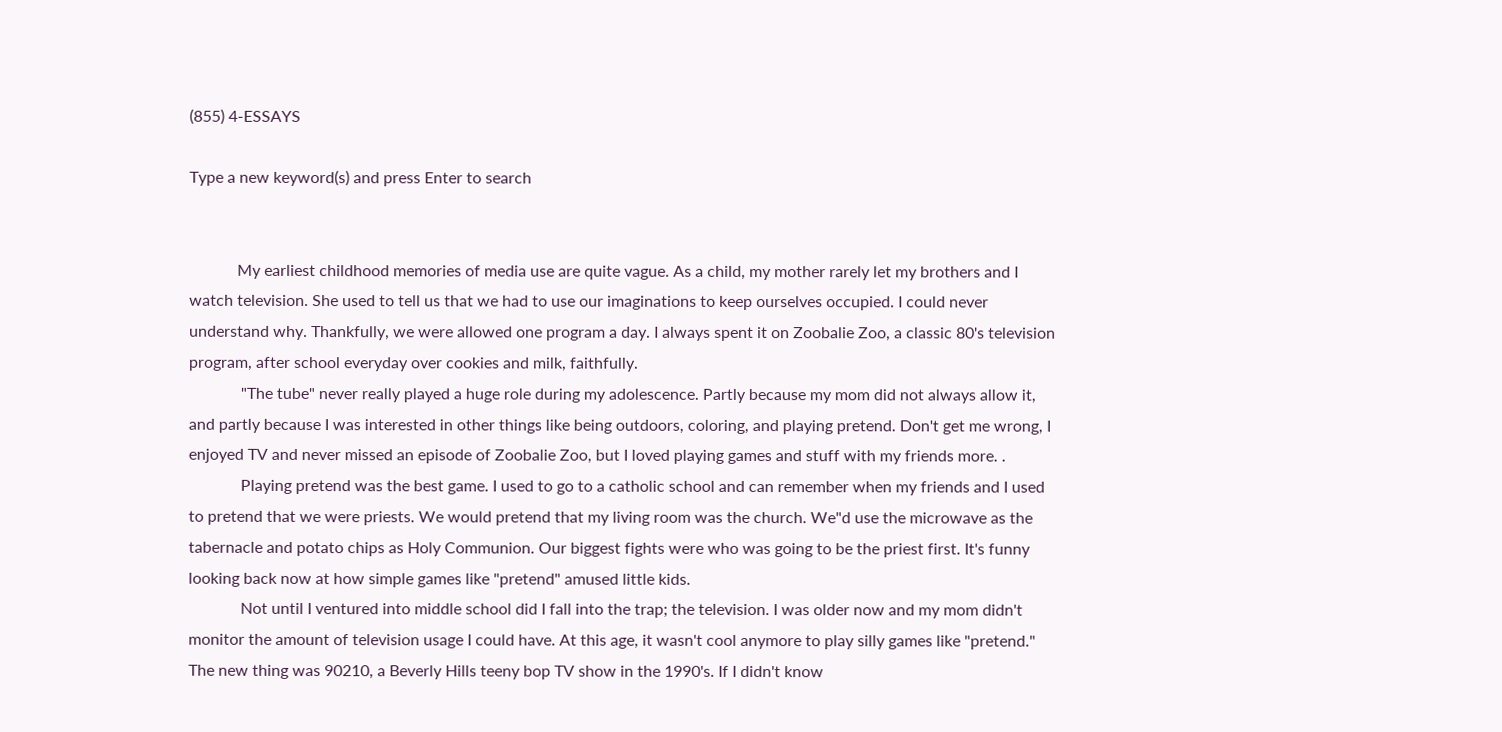(855) 4-ESSAYS

Type a new keyword(s) and press Enter to search


            My earliest childhood memories of media use are quite vague. As a child, my mother rarely let my brothers and I watch television. She used to tell us that we had to use our imaginations to keep ourselves occupied. I could never understand why. Thankfully, we were allowed one program a day. I always spent it on Zoobalie Zoo, a classic 80's television program, after school everyday over cookies and milk, faithfully.
             "The tube" never really played a huge role during my adolescence. Partly because my mom did not always allow it, and partly because I was interested in other things like being outdoors, coloring, and playing pretend. Don't get me wrong, I enjoyed TV and never missed an episode of Zoobalie Zoo, but I loved playing games and stuff with my friends more. .
             Playing pretend was the best game. I used to go to a catholic school and can remember when my friends and I used to pretend that we were priests. We would pretend that my living room was the church. We"d use the microwave as the tabernacle and potato chips as Holy Communion. Our biggest fights were who was going to be the priest first. It's funny looking back now at how simple games like "pretend" amused little kids.
             Not until I ventured into middle school did I fall into the trap; the television. I was older now and my mom didn't monitor the amount of television usage I could have. At this age, it wasn't cool anymore to play silly games like "pretend." The new thing was 90210, a Beverly Hills teeny bop TV show in the 1990's. If I didn't know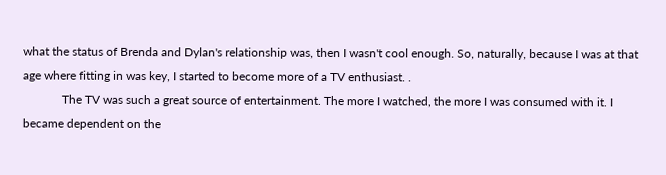what the status of Brenda and Dylan's relationship was, then I wasn't cool enough. So, naturally, because I was at that age where fitting in was key, I started to become more of a TV enthusiast. .
             The TV was such a great source of entertainment. The more I watched, the more I was consumed with it. I became dependent on the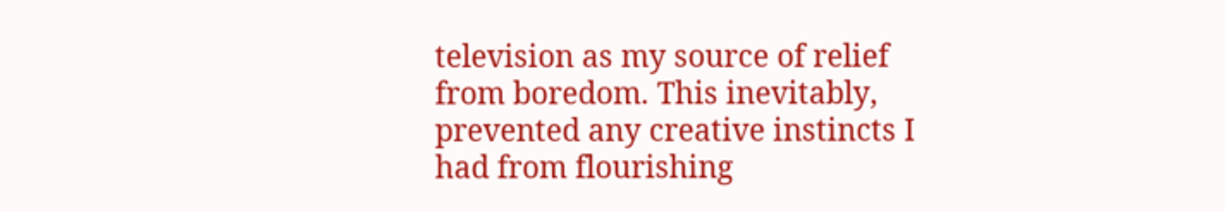television as my source of relief from boredom. This inevitably, prevented any creative instincts I had from flourishing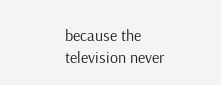because the television never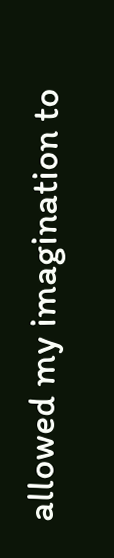allowed my imagination to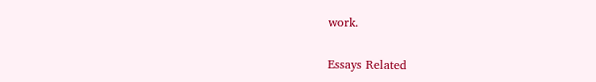work.

Essays Related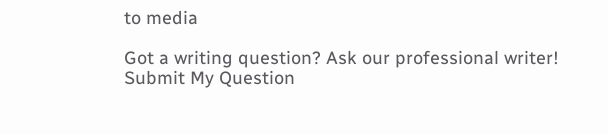to media

Got a writing question? Ask our professional writer!
Submit My Question